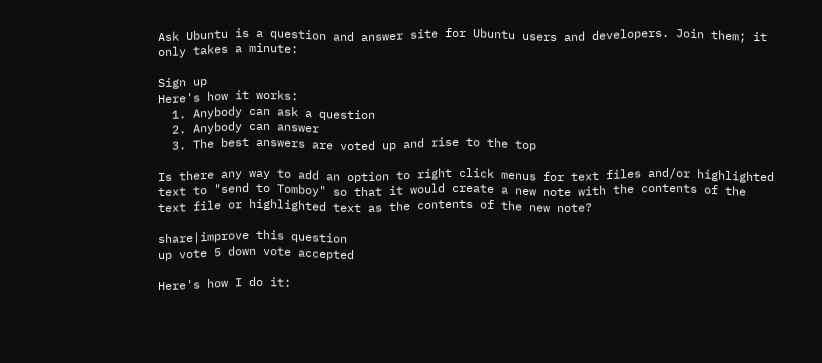Ask Ubuntu is a question and answer site for Ubuntu users and developers. Join them; it only takes a minute:

Sign up
Here's how it works:
  1. Anybody can ask a question
  2. Anybody can answer
  3. The best answers are voted up and rise to the top

Is there any way to add an option to right click menus for text files and/or highlighted text to "send to Tomboy" so that it would create a new note with the contents of the text file or highlighted text as the contents of the new note?

share|improve this question
up vote 5 down vote accepted

Here's how I do it: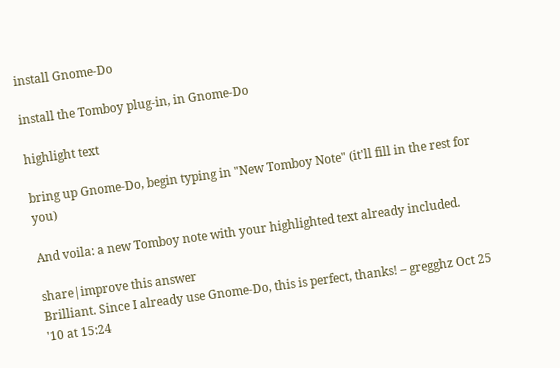install Gnome-Do

install the Tomboy plug-in, in Gnome-Do

highlight text

bring up Gnome-Do, begin typing in "New Tomboy Note" (it'll fill in the rest for you)

And voila: a new Tomboy note with your highlighted text already included.

share|improve this answer
Brilliant. Since I already use Gnome-Do, this is perfect, thanks! – gregghz Oct 25 '10 at 15:24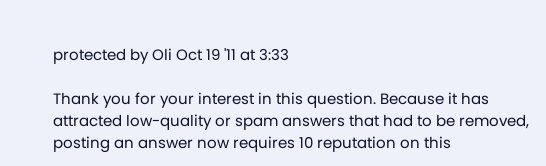protected by Oli Oct 19 '11 at 3:33

Thank you for your interest in this question. Because it has attracted low-quality or spam answers that had to be removed, posting an answer now requires 10 reputation on this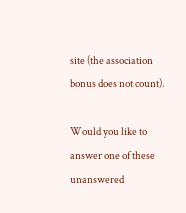site (the association bonus does not count).

Would you like to answer one of these unanswered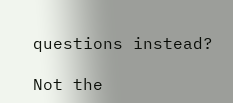questions instead?

Not the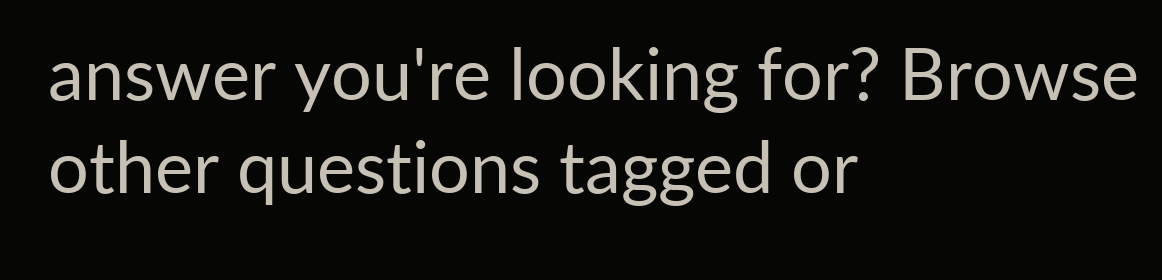answer you're looking for? Browse other questions tagged or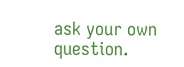ask your own question.